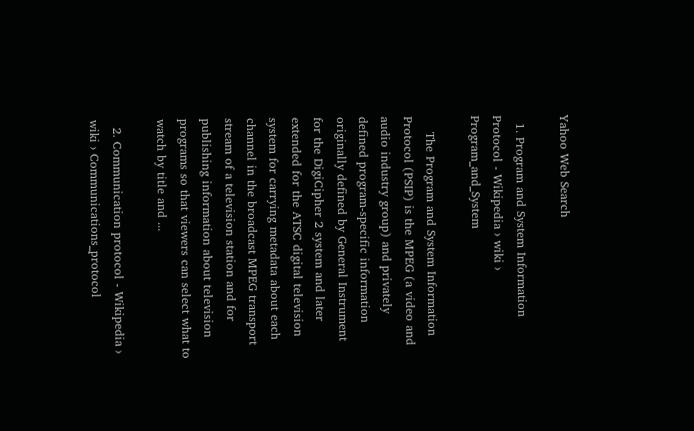Yahoo Web Search

  1. Program and System Information Protocol - Wikipedia › wiki › Program_and_System

    The Program and System Information Protocol (PSIP) is the MPEG (a video and audio industry group) and privately defined program-specific information originally defined by General Instrument for the DigiCipher 2 system and later extended for the ATSC digital television system for carrying metadata about each channel in the broadcast MPEG transport stream of a television station and for publishing information about television programs so that viewers can select what to watch by title and ...

  2. Communication protocol - Wikipedia › wiki › Communications_protocol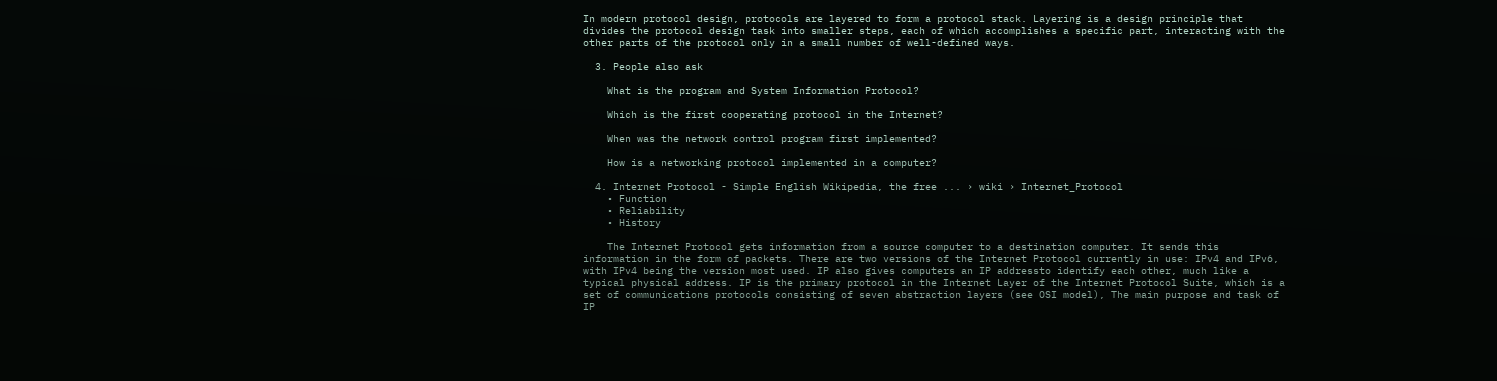In modern protocol design, protocols are layered to form a protocol stack. Layering is a design principle that divides the protocol design task into smaller steps, each of which accomplishes a specific part, interacting with the other parts of the protocol only in a small number of well-defined ways.

  3. People also ask

    What is the program and System Information Protocol?

    Which is the first cooperating protocol in the Internet?

    When was the network control program first implemented?

    How is a networking protocol implemented in a computer?

  4. Internet Protocol - Simple English Wikipedia, the free ... › wiki › Internet_Protocol
    • Function
    • Reliability
    • History

    The Internet Protocol gets information from a source computer to a destination computer. It sends this information in the form of packets. There are two versions of the Internet Protocol currently in use: IPv4 and IPv6, with IPv4 being the version most used. IP also gives computers an IP addressto identify each other, much like a typical physical address. IP is the primary protocol in the Internet Layer of the Internet Protocol Suite, which is a set of communications protocols consisting of seven abstraction layers (see OSI model), The main purpose and task of IP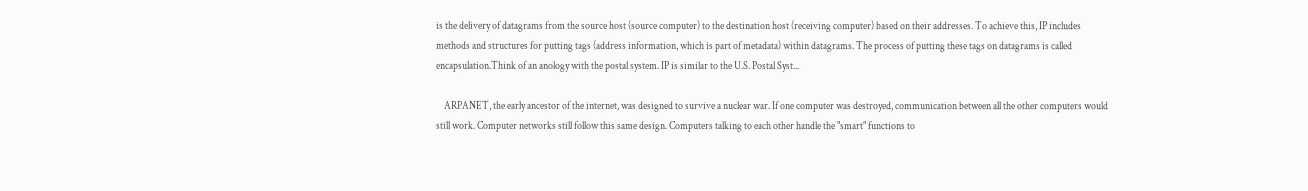is the delivery of datagrams from the source host (source computer) to the destination host (receiving computer) based on their addresses. To achieve this, IP includes methods and structures for putting tags (address information, which is part of metadata) within datagrams. The process of putting these tags on datagrams is called encapsulation.Think of an anology with the postal system. IP is similar to the U.S. Postal Syst...

    ARPANET, the early ancestor of the internet, was designed to survive a nuclear war. If one computer was destroyed, communication between all the other computers would still work. Computer networks still follow this same design. Computers talking to each other handle the "smart" functions to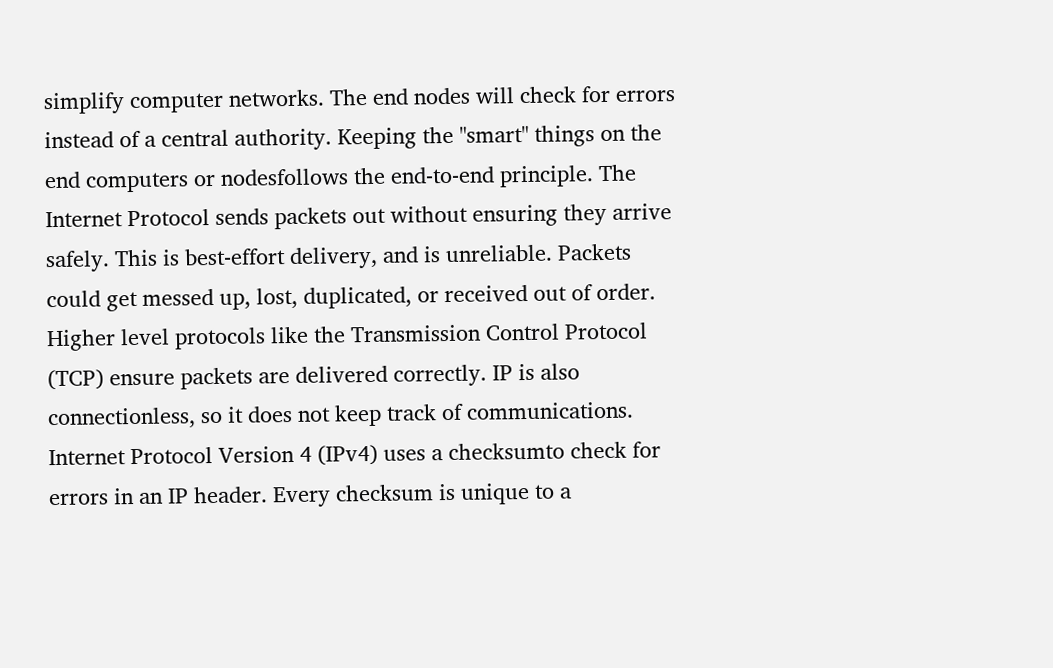simplify computer networks. The end nodes will check for errors instead of a central authority. Keeping the "smart" things on the end computers or nodesfollows the end-to-end principle. The Internet Protocol sends packets out without ensuring they arrive safely. This is best-effort delivery, and is unreliable. Packets could get messed up, lost, duplicated, or received out of order. Higher level protocols like the Transmission Control Protocol (TCP) ensure packets are delivered correctly. IP is also connectionless, so it does not keep track of communications. Internet Protocol Version 4 (IPv4) uses a checksumto check for errors in an IP header. Every checksum is unique to a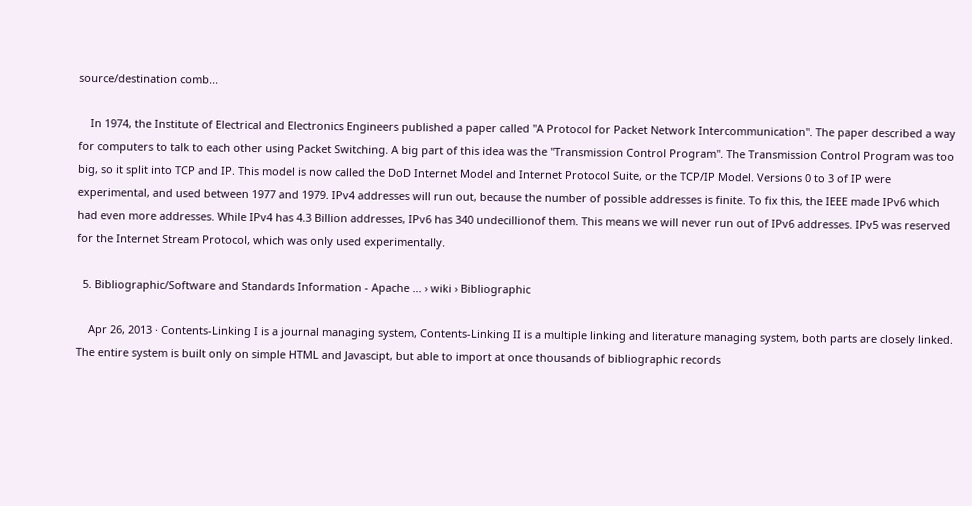source/destination comb...

    In 1974, the Institute of Electrical and Electronics Engineers published a paper called "A Protocol for Packet Network Intercommunication". The paper described a way for computers to talk to each other using Packet Switching. A big part of this idea was the "Transmission Control Program". The Transmission Control Program was too big, so it split into TCP and IP. This model is now called the DoD Internet Model and Internet Protocol Suite, or the TCP/IP Model. Versions 0 to 3 of IP were experimental, and used between 1977 and 1979. IPv4 addresses will run out, because the number of possible addresses is finite. To fix this, the IEEE made IPv6 which had even more addresses. While IPv4 has 4.3 Billion addresses, IPv6 has 340 undecillionof them. This means we will never run out of IPv6 addresses. IPv5 was reserved for the Internet Stream Protocol, which was only used experimentally.

  5. Bibliographic/Software and Standards Information - Apache ... › wiki › Bibliographic

    Apr 26, 2013 · Contents-Linking I is a journal managing system, Contents-Linking II is a multiple linking and literature managing system, both parts are closely linked. The entire system is built only on simple HTML and Javascipt, but able to import at once thousands of bibliographic records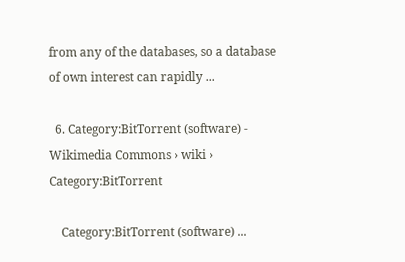from any of the databases, so a database of own interest can rapidly ...

  6. Category:BitTorrent (software) - Wikimedia Commons › wiki › Category:BitTorrent

    Category:BitTorrent (software) ...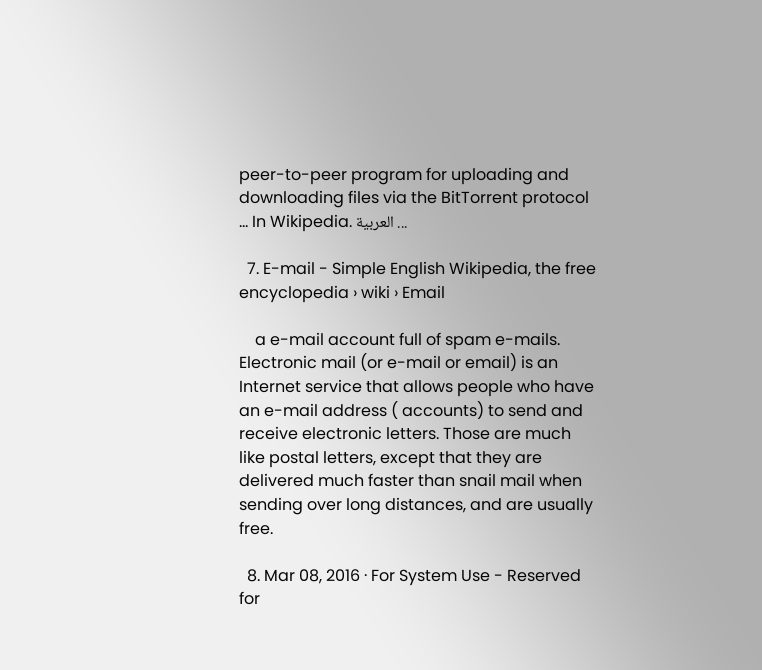peer-to-peer program for uploading and downloading files via the BitTorrent protocol ... In Wikipedia. العربية ...

  7. E-mail - Simple English Wikipedia, the free encyclopedia › wiki › Email

    a e-mail account full of spam e-mails. Electronic mail (or e-mail or email) is an Internet service that allows people who have an e-mail address ( accounts) to send and receive electronic letters. Those are much like postal letters, except that they are delivered much faster than snail mail when sending over long distances, and are usually free.

  8. Mar 08, 2016 · For System Use - Reserved for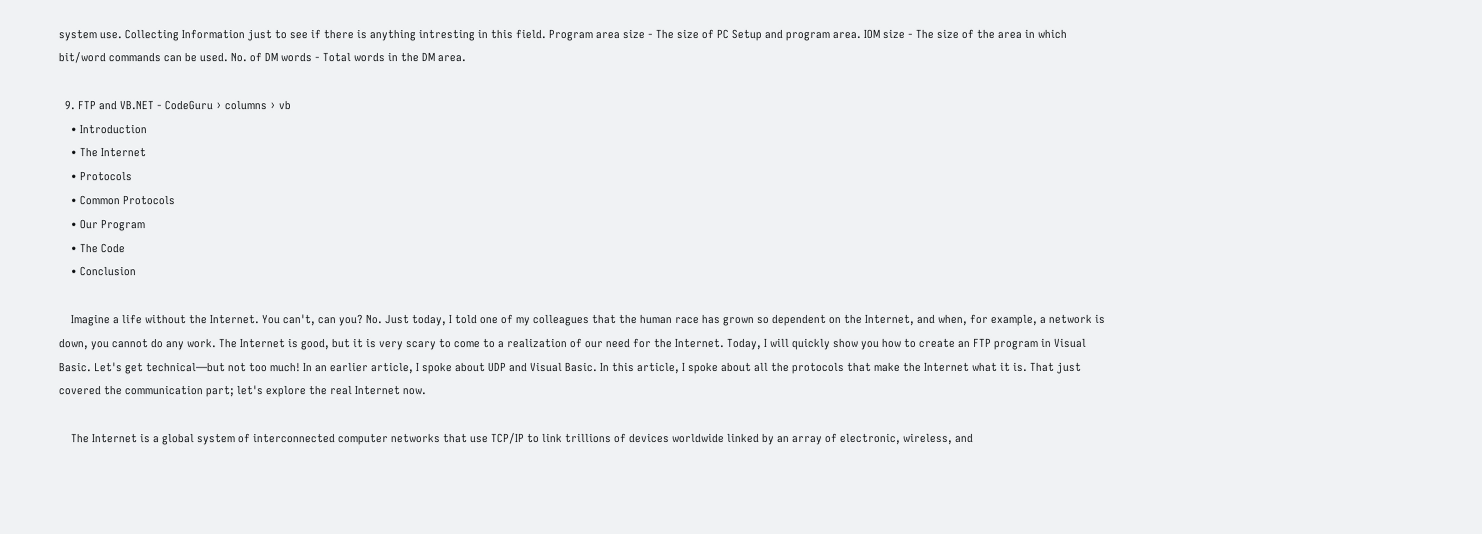system use. Collecting Information just to see if there is anything intresting in this field. Program area size - The size of PC Setup and program area. IOM size - The size of the area in which bit/word commands can be used. No. of DM words - Total words in the DM area.

  9. FTP and VB.NET - CodeGuru › columns › vb
    • Introduction
    • The Internet
    • Protocols
    • Common Protocols
    • Our Program
    • The Code
    • Conclusion

    Imagine a life without the Internet. You can't, can you? No. Just today, I told one of my colleagues that the human race has grown so dependent on the Internet, and when, for example, a network is down, you cannot do any work. The Internet is good, but it is very scary to come to a realization of our need for the Internet. Today, I will quickly show you how to create an FTP program in Visual Basic. Let's get technical—but not too much! In an earlier article, I spoke about UDP and Visual Basic. In this article, I spoke about all the protocols that make the Internet what it is. That just covered the communication part; let's explore the real Internet now.

    The Internet is a global system of interconnected computer networks that use TCP/IP to link trillions of devices worldwide linked by an array of electronic, wireless, and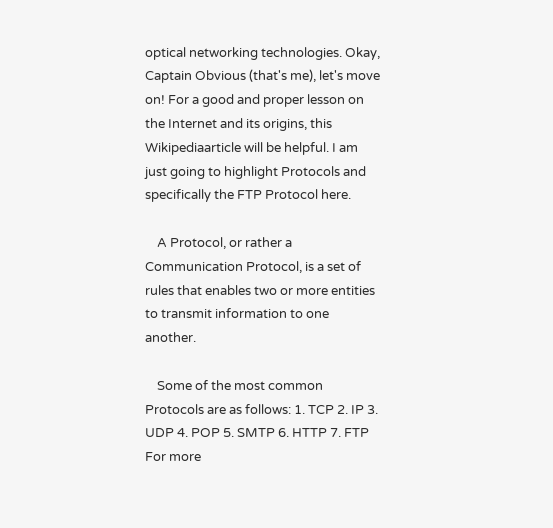optical networking technologies. Okay, Captain Obvious (that's me), let's move on! For a good and proper lesson on the Internet and its origins, this Wikipediaarticle will be helpful. I am just going to highlight Protocols and specifically the FTP Protocol here.

    A Protocol, or rather a Communication Protocol, is a set of rules that enables two or more entities to transmit information to one another.

    Some of the most common Protocols are as follows: 1. TCP 2. IP 3. UDP 4. POP 5. SMTP 6. HTTP 7. FTP For more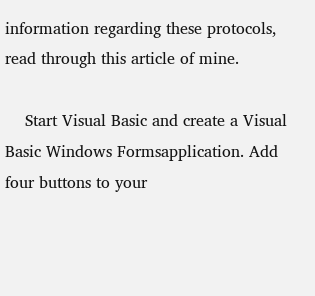information regarding these protocols, read through this article of mine.

    Start Visual Basic and create a Visual Basic Windows Formsapplication. Add four buttons to your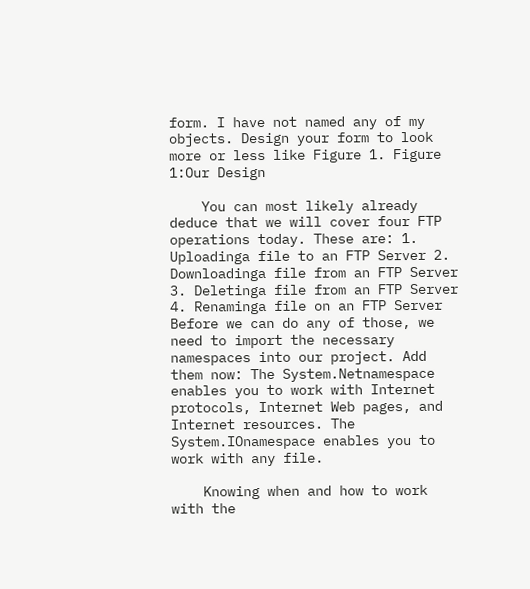form. I have not named any of my objects. Design your form to look more or less like Figure 1. Figure 1:Our Design

    You can most likely already deduce that we will cover four FTP operations today. These are: 1. Uploadinga file to an FTP Server 2. Downloadinga file from an FTP Server 3. Deletinga file from an FTP Server 4. Renaminga file on an FTP Server Before we can do any of those, we need to import the necessary namespaces into our project. Add them now: The System.Netnamespace enables you to work with Internet protocols, Internet Web pages, and Internet resources. The System.IOnamespace enables you to work with any file.

    Knowing when and how to work with the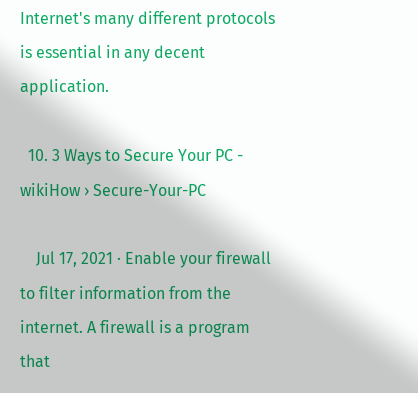Internet's many different protocols is essential in any decent application.

  10. 3 Ways to Secure Your PC - wikiHow › Secure-Your-PC

    Jul 17, 2021 · Enable your firewall to filter information from the internet. A firewall is a program that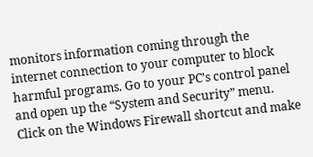monitors information coming through the internet connection to your computer to block harmful programs. Go to your PC’s control panel and open up the “System and Security” menu. Click on the Windows Firewall shortcut and make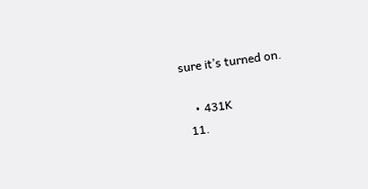sure it’s turned on.

    • 431K
  11.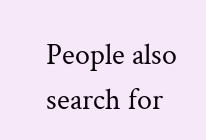People also search for